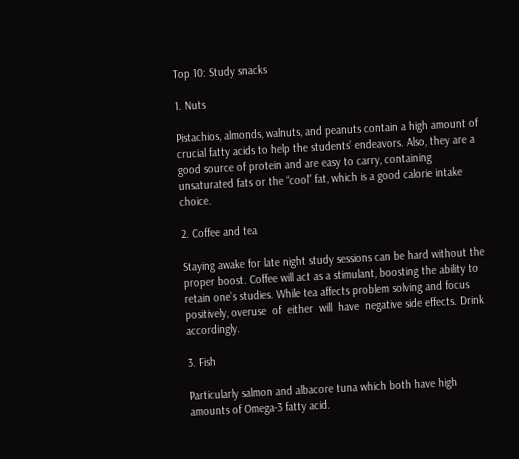Top 10: Study snacks

1. Nuts

Pistachios, almonds, walnuts, and peanuts contain a high amount of crucial fatty acids to help the students’ endeavors. Also, they are a good source of protein and are easy to carry, containing unsaturated fats or the “cool” fat, which is a good calorie intake choice.

2. Coffee and tea

Staying awake for late night study sessions can be hard without the proper boost. Coffee will act as a stimulant, boosting the ability to retain one’s studies. While tea affects problem solving and focus positively, overuse  of  either  will  have  negative side effects. Drink accordingly.

3. Fish

Particularly salmon and albacore tuna which both have high amounts of Omega-3 fatty acid.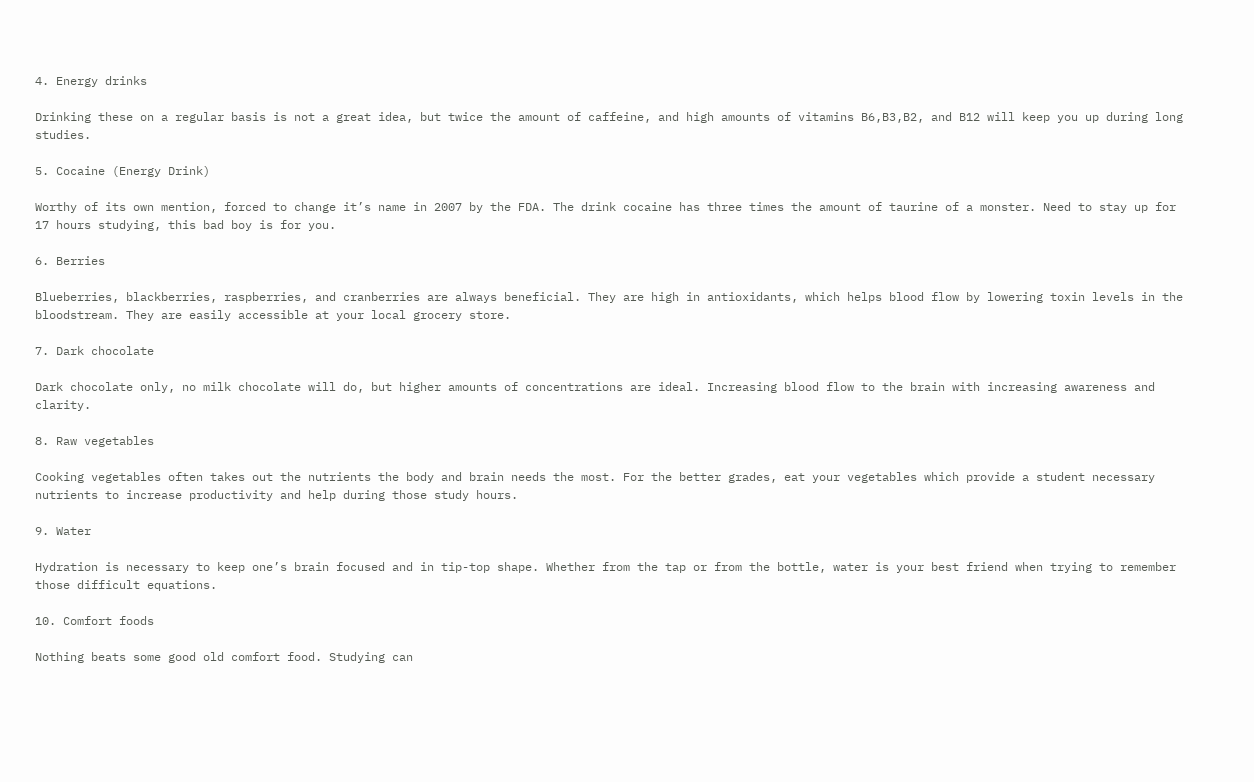4. Energy drinks

Drinking these on a regular basis is not a great idea, but twice the amount of caffeine, and high amounts of vitamins B6,B3,B2, and B12 will keep you up during long studies.

5. Cocaine (Energy Drink)

Worthy of its own mention, forced to change it’s name in 2007 by the FDA. The drink cocaine has three times the amount of taurine of a monster. Need to stay up for 17 hours studying, this bad boy is for you.

6. Berries

Blueberries, blackberries, raspberries, and cranberries are always beneficial. They are high in antioxidants, which helps blood flow by lowering toxin levels in the bloodstream. They are easily accessible at your local grocery store.

7. Dark chocolate

Dark chocolate only, no milk chocolate will do, but higher amounts of concentrations are ideal. Increasing blood flow to the brain with increasing awareness and clarity.

8. Raw vegetables

Cooking vegetables often takes out the nutrients the body and brain needs the most. For the better grades, eat your vegetables which provide a student necessary nutrients to increase productivity and help during those study hours.

9. Water

Hydration is necessary to keep one’s brain focused and in tip-top shape. Whether from the tap or from the bottle, water is your best friend when trying to remember those difficult equations.

10. Comfort foods

Nothing beats some good old comfort food. Studying can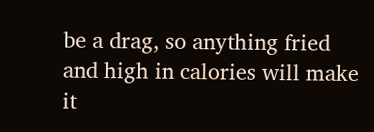be a drag, so anything fried and high in calories will make it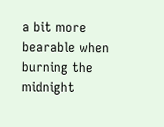a bit more bearable when burning the midnight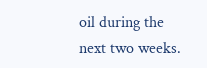oil during the next two weeks.